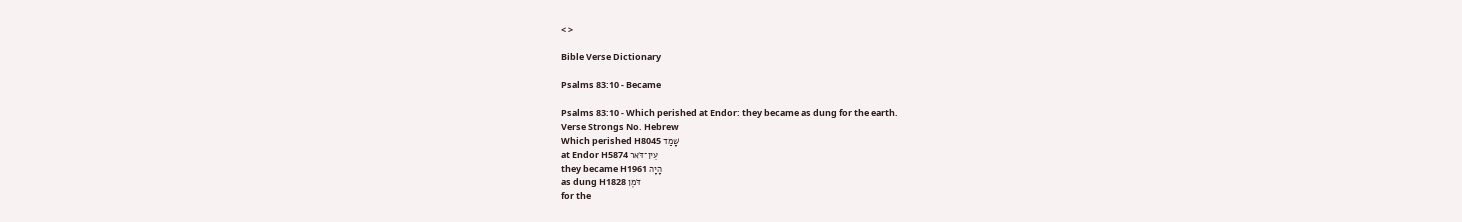< >

Bible Verse Dictionary

Psalms 83:10 - Became

Psalms 83:10 - Which perished at Endor: they became as dung for the earth.
Verse Strongs No. Hebrew
Which perished H8045 שָׁמַד
at Endor H5874 עֵין־דֹּאר
they became H1961 הָיָה
as dung H1828 דֹּמֶן
for the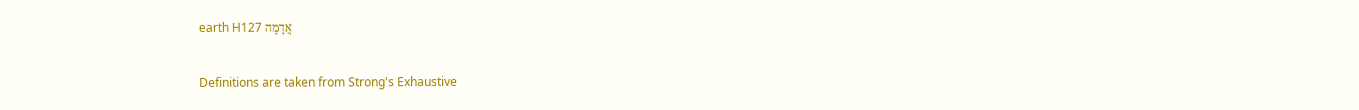earth H127 אֲדָמָה


Definitions are taken from Strong's Exhaustive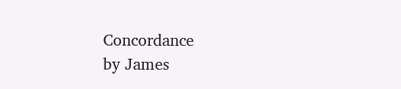Concordance
by James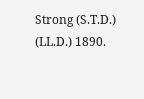Strong (S.T.D.) (LL.D.) 1890.